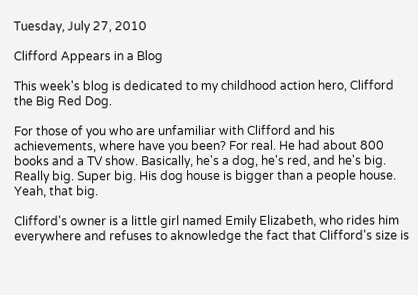Tuesday, July 27, 2010

Clifford Appears in a Blog

This week's blog is dedicated to my childhood action hero, Clifford the Big Red Dog.

For those of you who are unfamiliar with Clifford and his achievements, where have you been? For real. He had about 800 books and a TV show. Basically, he's a dog, he's red, and he's big. Really big. Super big. His dog house is bigger than a people house. Yeah, that big.

Clifford's owner is a little girl named Emily Elizabeth, who rides him everywhere and refuses to aknowledge the fact that Clifford's size is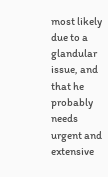most likely due to a glandular issue, and that he probably needs urgent and extensive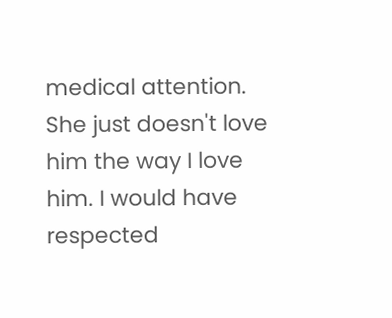medical attention. She just doesn't love him the way I love him. I would have respected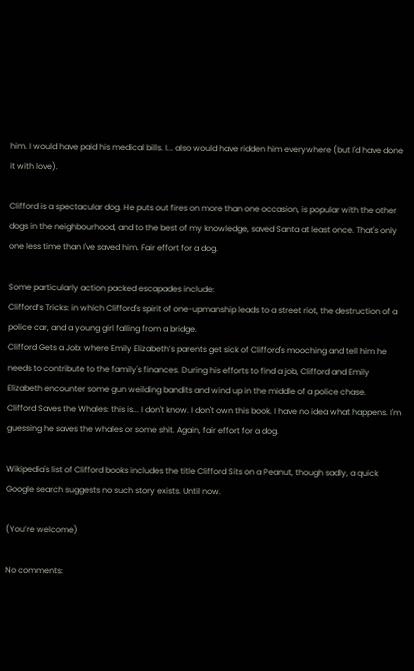him. I would have paid his medical bills. I... also would have ridden him everywhere (but I'd have done it with love).

Clifford is a spectacular dog. He puts out fires on more than one occasion, is popular with the other dogs in the neighbourhood, and to the best of my knowledge, saved Santa at least once. That's only one less time than I've saved him. Fair effort for a dog.

Some particularly action packed escapades include:
Clifford’s Tricks: in which Clifford's spirit of one-upmanship leads to a street riot, the destruction of a police car, and a young girl falling from a bridge.
Clifford Gets a Job: where Emily Elizabeth’s parents get sick of Clifford's mooching and tell him he needs to contribute to the family's finances. During his efforts to find a job, Clifford and Emily Elizabeth encounter some gun weilding bandits and wind up in the middle of a police chase.
Clifford Saves the Whales: this is... I don't know. I don't own this book. I have no idea what happens. I'm guessing he saves the whales or some shit. Again, fair effort for a dog.

Wikipedia's list of Clifford books includes the title Clifford Sits on a Peanut, though sadly, a quick Google search suggests no such story exists. Until now.

(You’re welcome)

No comments: